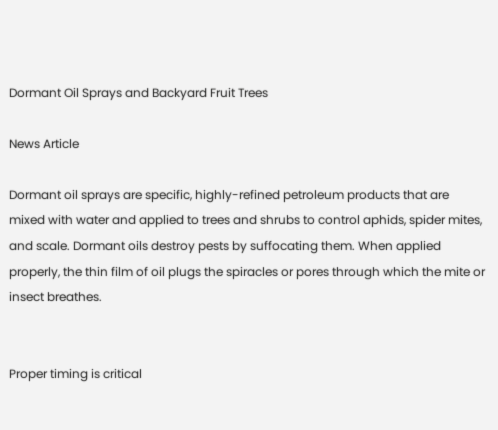Dormant Oil Sprays and Backyard Fruit Trees

News Article

Dormant oil sprays are specific, highly-refined petroleum products that are mixed with water and applied to trees and shrubs to control aphids, spider mites, and scale. Dormant oils destroy pests by suffocating them. When applied properly, the thin film of oil plugs the spiracles or pores through which the mite or insect breathes.


Proper timing is critical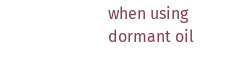when using dormant oil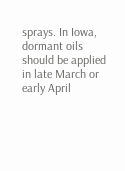sprays. In Iowa, dormant oils should be applied in late March or early April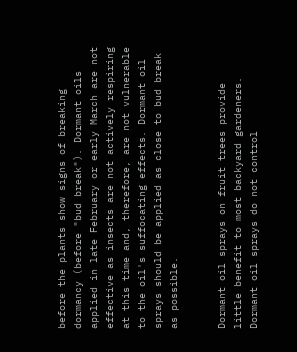before the plants show signs of breaking dormancy (before "bud break"). Dormant oils applied in late February or early March are not effective as insects are not actively respiring at this time and, therefore, are not vulnerable to the oil's suffocating effects. Dormant oil sprays should be applied as close to bud break as possible.


Dormant oil sprays on fruit trees provide little benefit to most backyard gardeners. Dormant oil sprays do not control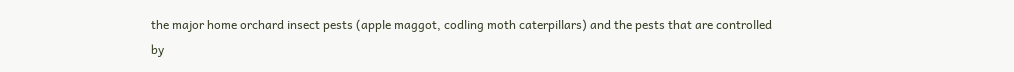the major home orchard insect pests (apple maggot, codling moth caterpillars) and the pests that are controlled by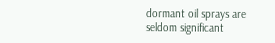dormant oil sprays are seldom significant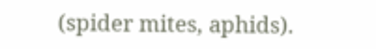(spider mites, aphids).